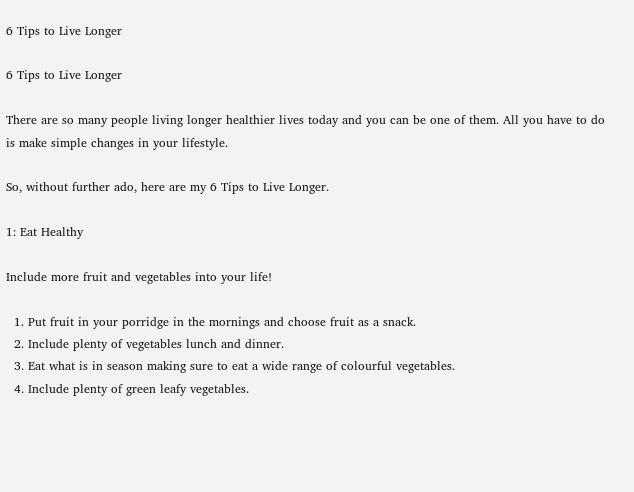6 Tips to Live Longer

6 Tips to Live Longer

There are so many people living longer healthier lives today and you can be one of them. All you have to do is make simple changes in your lifestyle.

So, without further ado, here are my 6 Tips to Live Longer.

1: Eat Healthy

Include more fruit and vegetables into your life!

  1. Put fruit in your porridge in the mornings and choose fruit as a snack.
  2. Include plenty of vegetables lunch and dinner.
  3. Eat what is in season making sure to eat a wide range of colourful vegetables.
  4. Include plenty of green leafy vegetables.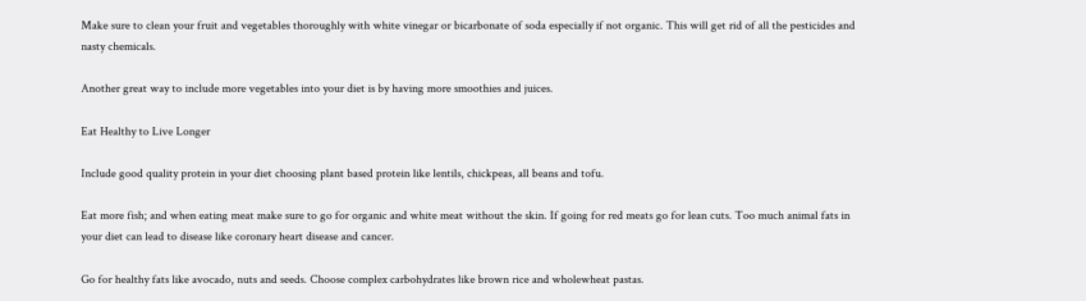Make sure to clean your fruit and vegetables thoroughly with white vinegar or bicarbonate of soda especially if not organic. This will get rid of all the pesticides and nasty chemicals.

Another great way to include more vegetables into your diet is by having more smoothies and juices.

Eat Healthy to Live Longer

Include good quality protein in your diet choosing plant based protein like lentils, chickpeas, all beans and tofu.

Eat more fish; and when eating meat make sure to go for organic and white meat without the skin. If going for red meats go for lean cuts. Too much animal fats in your diet can lead to disease like coronary heart disease and cancer.

Go for healthy fats like avocado, nuts and seeds. Choose complex carbohydrates like brown rice and wholewheat pastas.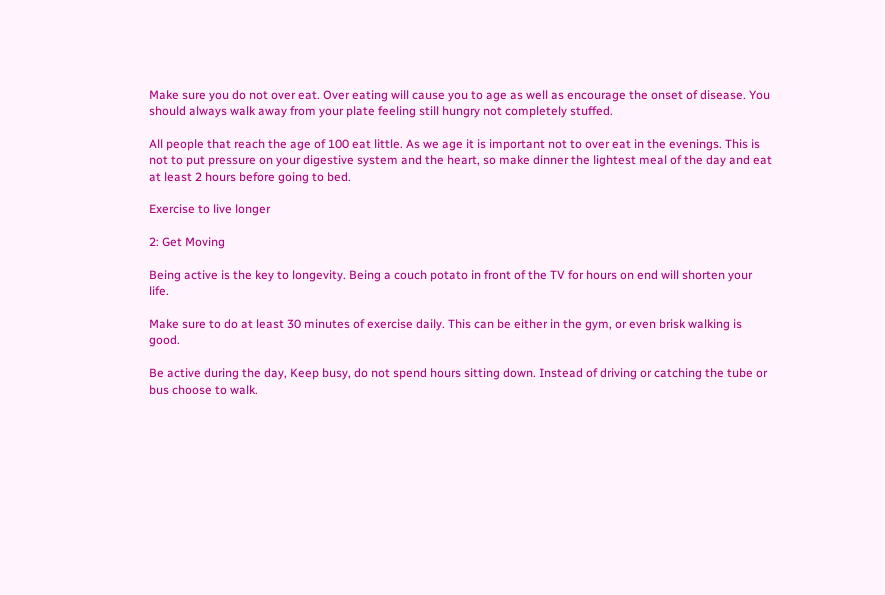Make sure you do not over eat. Over eating will cause you to age as well as encourage the onset of disease. You should always walk away from your plate feeling still hungry not completely stuffed.

All people that reach the age of 100 eat little. As we age it is important not to over eat in the evenings. This is not to put pressure on your digestive system and the heart, so make dinner the lightest meal of the day and eat at least 2 hours before going to bed.

Exercise to live longer

2: Get Moving

Being active is the key to longevity. Being a couch potato in front of the TV for hours on end will shorten your life.

Make sure to do at least 30 minutes of exercise daily. This can be either in the gym, or even brisk walking is good.

Be active during the day, Keep busy, do not spend hours sitting down. Instead of driving or catching the tube or bus choose to walk.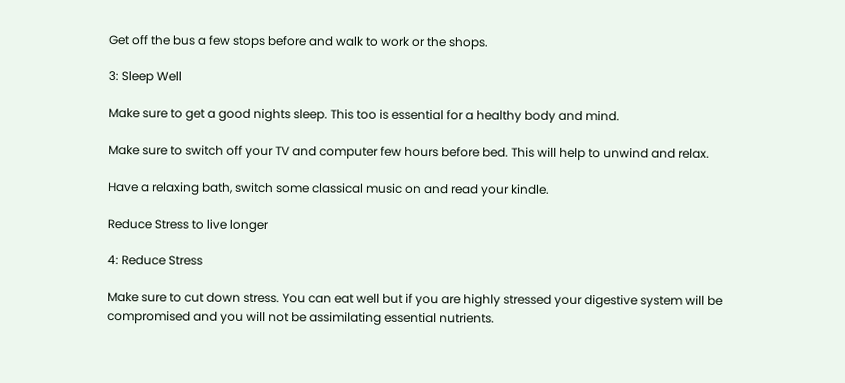Get off the bus a few stops before and walk to work or the shops.

3: Sleep Well

Make sure to get a good nights sleep. This too is essential for a healthy body and mind.

Make sure to switch off your TV and computer few hours before bed. This will help to unwind and relax.

Have a relaxing bath, switch some classical music on and read your kindle.

Reduce Stress to live longer

4: Reduce Stress

Make sure to cut down stress. You can eat well but if you are highly stressed your digestive system will be compromised and you will not be assimilating essential nutrients.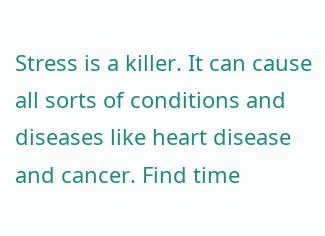Stress is a killer. It can cause all sorts of conditions and diseases like heart disease and cancer. Find time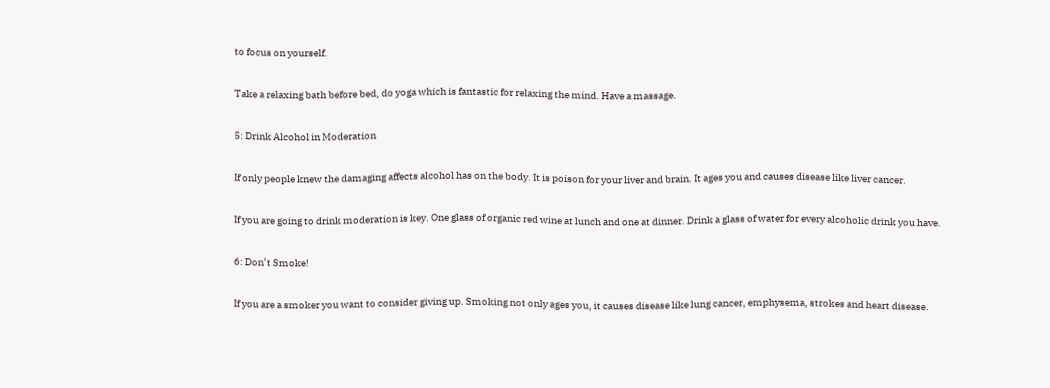to focus on yourself.

Take a relaxing bath before bed, do yoga which is fantastic for relaxing the mind. Have a massage.

5: Drink Alcohol in Moderation

If only people knew the damaging affects alcohol has on the body. It is poison for your liver and brain. It ages you and causes disease like liver cancer.

If you are going to drink moderation is key. One glass of organic red wine at lunch and one at dinner. Drink a glass of water for every alcoholic drink you have.

6: Don’t Smoke!

If you are a smoker you want to consider giving up. Smoking not only ages you, it causes disease like lung cancer, emphysema, strokes and heart disease.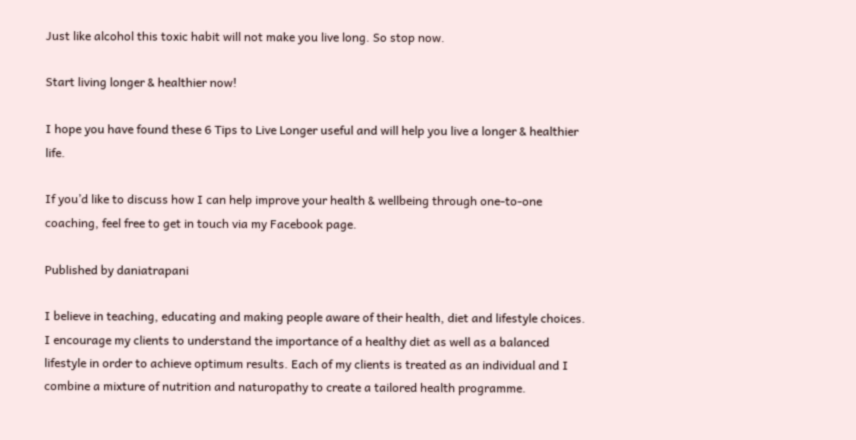Just like alcohol this toxic habit will not make you live long. So stop now.

Start living longer & healthier now!

I hope you have found these 6 Tips to Live Longer useful and will help you live a longer & healthier life.

If you’d like to discuss how I can help improve your health & wellbeing through one-to-one coaching, feel free to get in touch via my Facebook page.

Published by daniatrapani

I believe in teaching, educating and making people aware of their health, diet and lifestyle choices. I encourage my clients to understand the importance of a healthy diet as well as a balanced lifestyle in order to achieve optimum results. Each of my clients is treated as an individual and I combine a mixture of nutrition and naturopathy to create a tailored health programme.